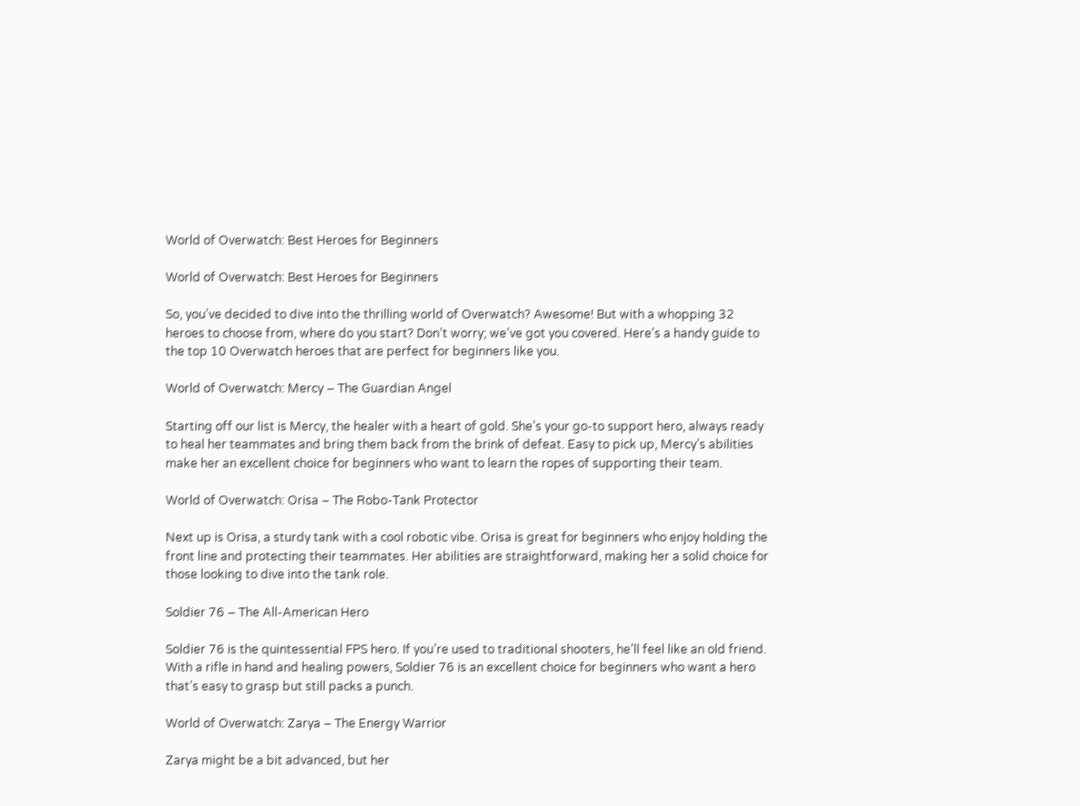World of Overwatch: Best Heroes for Beginners

World of Overwatch: Best Heroes for Beginners

So, you’ve decided to dive into the thrilling world of Overwatch? Awesome! But with a whopping 32 heroes to choose from, where do you start? Don’t worry; we’ve got you covered. Here’s a handy guide to the top 10 Overwatch heroes that are perfect for beginners like you.

World of Overwatch: Mercy – The Guardian Angel

Starting off our list is Mercy, the healer with a heart of gold. She’s your go-to support hero, always ready to heal her teammates and bring them back from the brink of defeat. Easy to pick up, Mercy’s abilities make her an excellent choice for beginners who want to learn the ropes of supporting their team.

World of Overwatch: Orisa – The Robo-Tank Protector

Next up is Orisa, a sturdy tank with a cool robotic vibe. Orisa is great for beginners who enjoy holding the front line and protecting their teammates. Her abilities are straightforward, making her a solid choice for those looking to dive into the tank role.

Soldier 76 – The All-American Hero

Soldier 76 is the quintessential FPS hero. If you’re used to traditional shooters, he’ll feel like an old friend. With a rifle in hand and healing powers, Soldier 76 is an excellent choice for beginners who want a hero that’s easy to grasp but still packs a punch.

World of Overwatch: Zarya – The Energy Warrior

Zarya might be a bit advanced, but her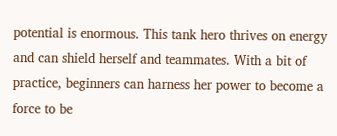potential is enormous. This tank hero thrives on energy and can shield herself and teammates. With a bit of practice, beginners can harness her power to become a force to be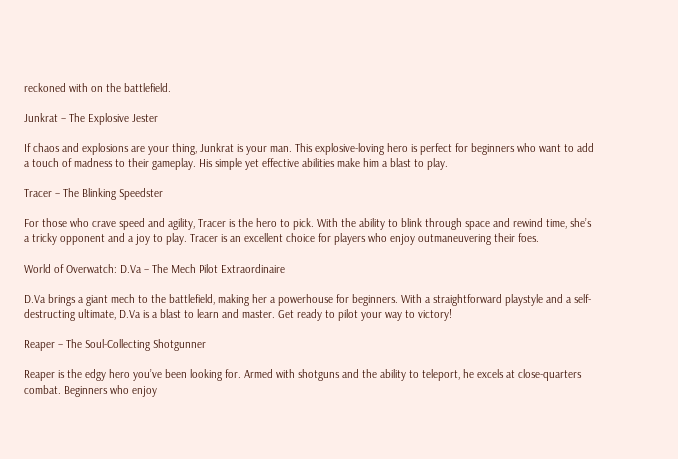reckoned with on the battlefield.

Junkrat – The Explosive Jester

If chaos and explosions are your thing, Junkrat is your man. This explosive-loving hero is perfect for beginners who want to add a touch of madness to their gameplay. His simple yet effective abilities make him a blast to play.

Tracer – The Blinking Speedster

For those who crave speed and agility, Tracer is the hero to pick. With the ability to blink through space and rewind time, she’s a tricky opponent and a joy to play. Tracer is an excellent choice for players who enjoy outmaneuvering their foes.

World of Overwatch: D.Va – The Mech Pilot Extraordinaire

D.Va brings a giant mech to the battlefield, making her a powerhouse for beginners. With a straightforward playstyle and a self-destructing ultimate, D.Va is a blast to learn and master. Get ready to pilot your way to victory!

Reaper – The Soul-Collecting Shotgunner

Reaper is the edgy hero you’ve been looking for. Armed with shotguns and the ability to teleport, he excels at close-quarters combat. Beginners who enjoy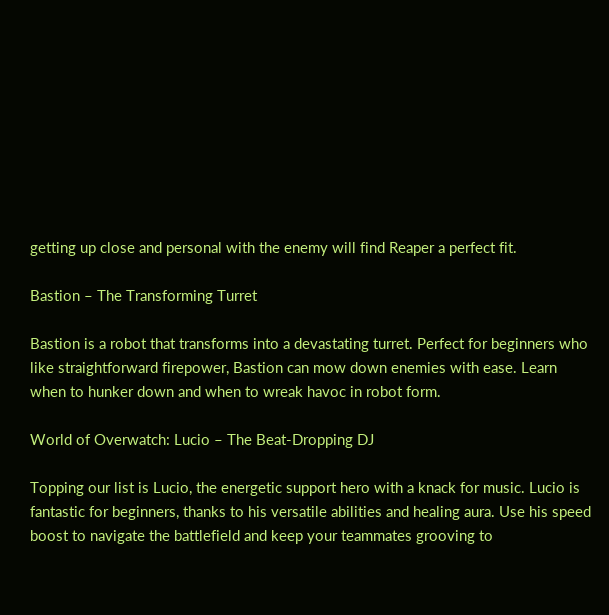getting up close and personal with the enemy will find Reaper a perfect fit.

Bastion – The Transforming Turret

Bastion is a robot that transforms into a devastating turret. Perfect for beginners who like straightforward firepower, Bastion can mow down enemies with ease. Learn when to hunker down and when to wreak havoc in robot form.

World of Overwatch: Lucio – The Beat-Dropping DJ

Topping our list is Lucio, the energetic support hero with a knack for music. Lucio is fantastic for beginners, thanks to his versatile abilities and healing aura. Use his speed boost to navigate the battlefield and keep your teammates grooving to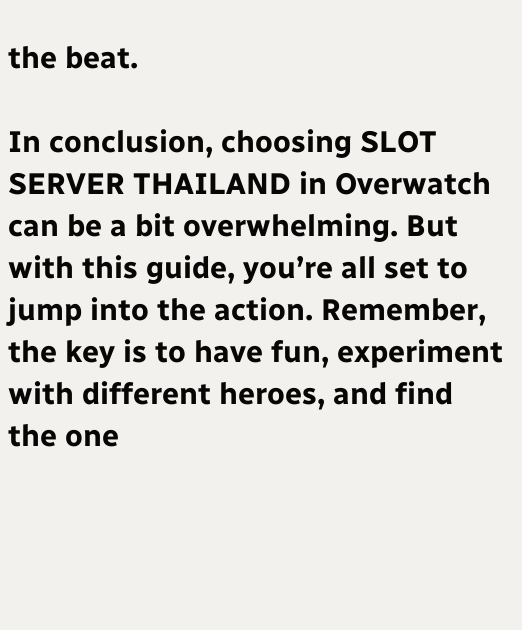the beat.

In conclusion, choosing SLOT SERVER THAILAND in Overwatch can be a bit overwhelming. But with this guide, you’re all set to jump into the action. Remember, the key is to have fun, experiment with different heroes, and find the one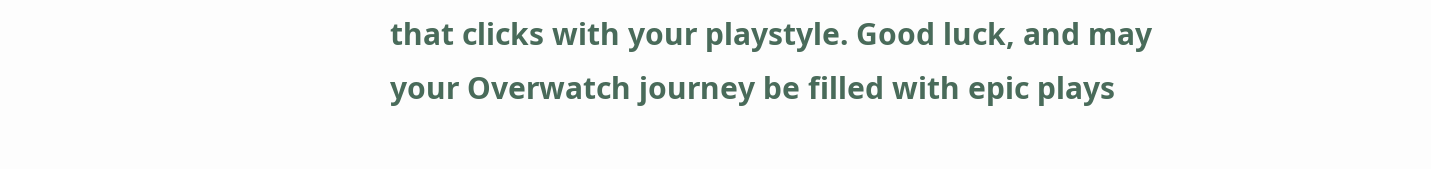that clicks with your playstyle. Good luck, and may your Overwatch journey be filled with epic plays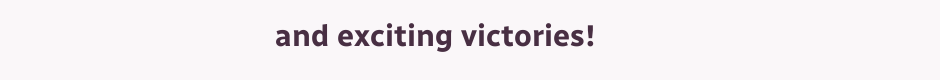and exciting victories!